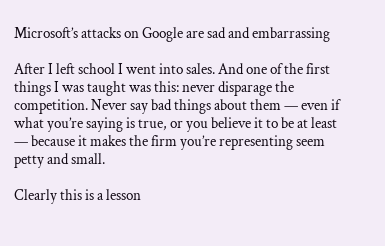Microsoft’s attacks on Google are sad and embarrassing

After I left school I went into sales. And one of the first things I was taught was this: never disparage the competition. Never say bad things about them — even if what you’re saying is true, or you believe it to be at least — because it makes the firm you’re representing seem petty and small.

Clearly this is a lesson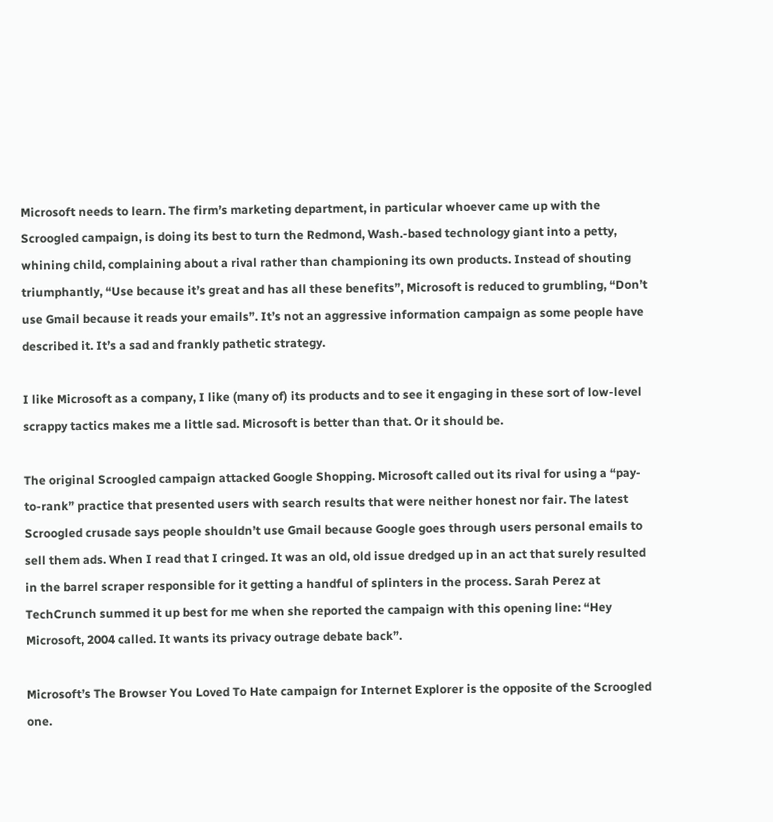Microsoft needs to learn. The firm’s marketing department, in particular whoever came up with the Scroogled campaign, is doing its best to turn the Redmond, Wash.-based technology giant into a petty, whining child, complaining about a rival rather than championing its own products. Instead of shouting triumphantly, “Use because it’s great and has all these benefits”, Microsoft is reduced to grumbling, “Don’t use Gmail because it reads your emails”. It’s not an aggressive information campaign as some people have described it. It’s a sad and frankly pathetic strategy.

I like Microsoft as a company, I like (many of) its products and to see it engaging in these sort of low-level scrappy tactics makes me a little sad. Microsoft is better than that. Or it should be.

The original Scroogled campaign attacked Google Shopping. Microsoft called out its rival for using a “pay-to-rank” practice that presented users with search results that were neither honest nor fair. The latest Scroogled crusade says people shouldn’t use Gmail because Google goes through users personal emails to sell them ads. When I read that I cringed. It was an old, old issue dredged up in an act that surely resulted in the barrel scraper responsible for it getting a handful of splinters in the process. Sarah Perez at TechCrunch summed it up best for me when she reported the campaign with this opening line: “Hey Microsoft, 2004 called. It wants its privacy outrage debate back”.

Microsoft’s The Browser You Loved To Hate campaign for Internet Explorer is the opposite of the Scroogled one.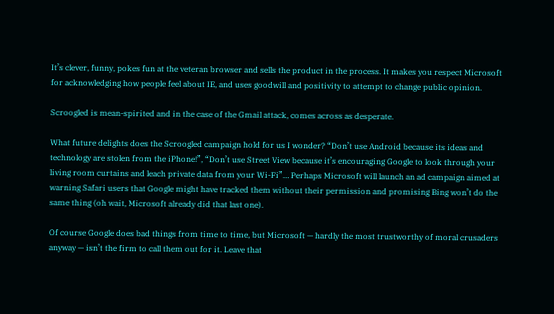It’s clever, funny, pokes fun at the veteran browser and sells the product in the process. It makes you respect Microsoft for acknowledging how people feel about IE, and uses goodwill and positivity to attempt to change public opinion.

Scroogled is mean-spirited and in the case of the Gmail attack, comes across as desperate.

What future delights does the Scroogled campaign hold for us I wonder? “Don’t use Android because its ideas and technology are stolen from the iPhone!”, “Don’t use Street View because it’s encouraging Google to look through your living room curtains and leach private data from your Wi-Fi”… Perhaps Microsoft will launch an ad campaign aimed at warning Safari users that Google might have tracked them without their permission and promising Bing won’t do the same thing (oh wait, Microsoft already did that last one).

Of course Google does bad things from time to time, but Microsoft — hardly the most trustworthy of moral crusaders anyway — isn’t the firm to call them out for it. Leave that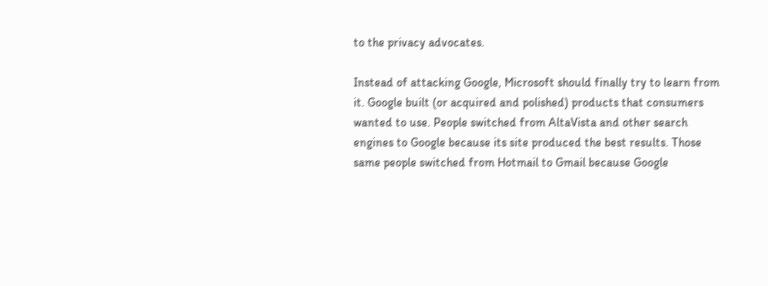to the privacy advocates.

Instead of attacking Google, Microsoft should finally try to learn from it. Google built (or acquired and polished) products that consumers wanted to use. People switched from AltaVista and other search engines to Google because its site produced the best results. Those same people switched from Hotmail to Gmail because Google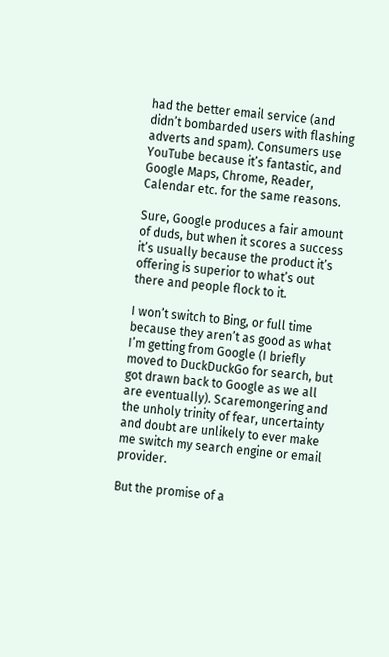had the better email service (and didn’t bombarded users with flashing adverts and spam). Consumers use YouTube because it’s fantastic, and Google Maps, Chrome, Reader, Calendar etc. for the same reasons.

Sure, Google produces a fair amount of duds, but when it scores a success it’s usually because the product it’s offering is superior to what’s out there and people flock to it.

I won’t switch to Bing, or full time because they aren’t as good as what I’m getting from Google (I briefly moved to DuckDuckGo for search, but got drawn back to Google as we all are eventually). Scaremongering and the unholy trinity of fear, uncertainty and doubt are unlikely to ever make me switch my search engine or email provider.

But the promise of a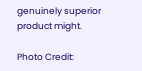genuinely superior product might.

Photo Credit: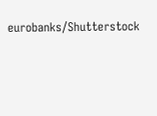eurobanks/Shutterstock